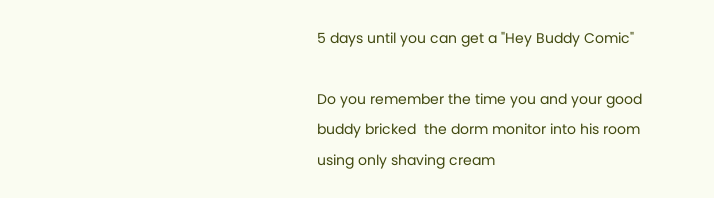5 days until you can get a "Hey Buddy Comic"

Do you remember the time you and your good buddy bricked  the dorm monitor into his room using only shaving cream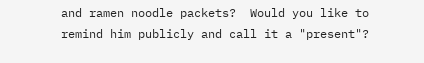and ramen noodle packets?  Would you like to remind him publicly and call it a "present"?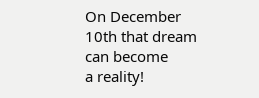On December 10th that dream can become
a reality!